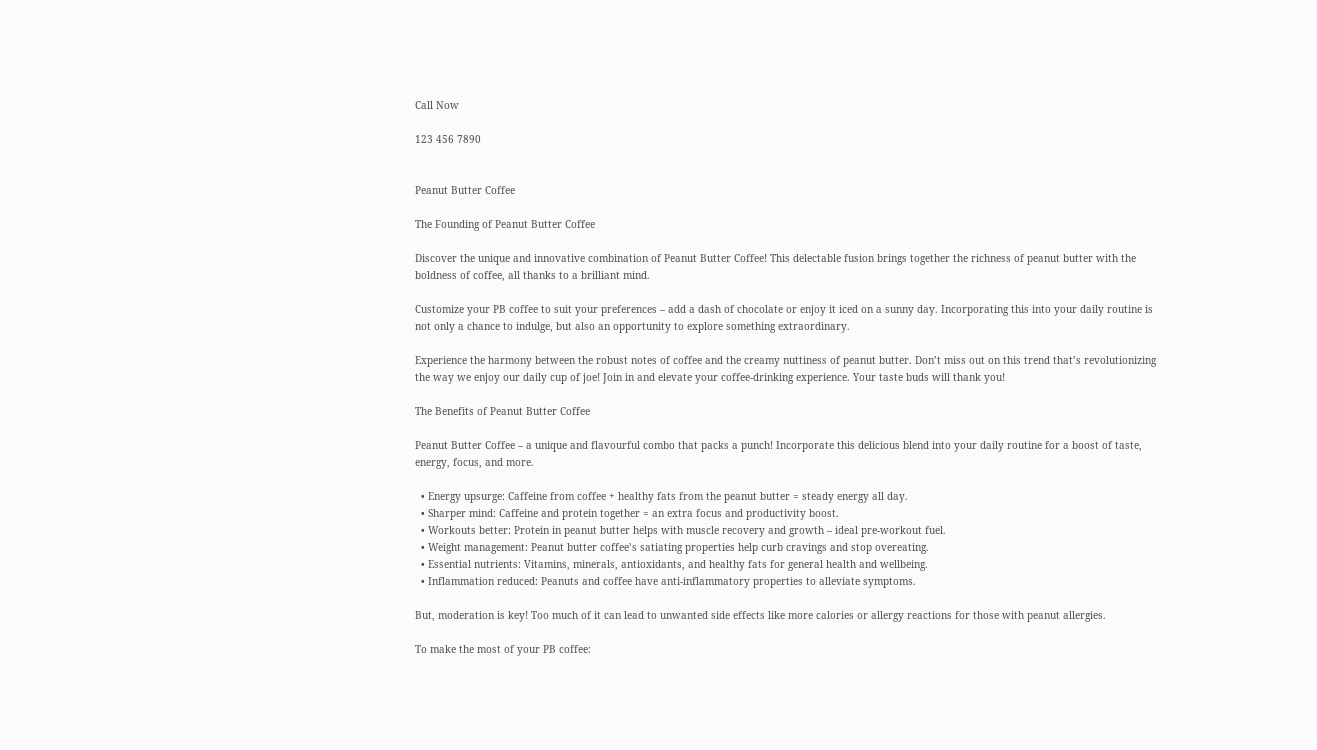Call Now

123 456 7890


Peanut Butter Coffee

The Founding of Peanut Butter Coffee

Discover the unique and innovative combination of Peanut Butter Coffee! This delectable fusion brings together the richness of peanut butter with the boldness of coffee, all thanks to a brilliant mind.

Customize your PB coffee to suit your preferences – add a dash of chocolate or enjoy it iced on a sunny day. Incorporating this into your daily routine is not only a chance to indulge, but also an opportunity to explore something extraordinary.

Experience the harmony between the robust notes of coffee and the creamy nuttiness of peanut butter. Don’t miss out on this trend that’s revolutionizing the way we enjoy our daily cup of joe! Join in and elevate your coffee-drinking experience. Your taste buds will thank you!

The Benefits of Peanut Butter Coffee

Peanut Butter Coffee – a unique and flavourful combo that packs a punch! Incorporate this delicious blend into your daily routine for a boost of taste, energy, focus, and more.

  • Energy upsurge: Caffeine from coffee + healthy fats from the peanut butter = steady energy all day.
  • Sharper mind: Caffeine and protein together = an extra focus and productivity boost.
  • Workouts better: Protein in peanut butter helps with muscle recovery and growth – ideal pre-workout fuel.
  • Weight management: Peanut butter coffee’s satiating properties help curb cravings and stop overeating.
  • Essential nutrients: Vitamins, minerals, antioxidants, and healthy fats for general health and wellbeing.
  • Inflammation reduced: Peanuts and coffee have anti-inflammatory properties to alleviate symptoms.

But, moderation is key! Too much of it can lead to unwanted side effects like more calories or allergy reactions for those with peanut allergies.

To make the most of your PB coffee: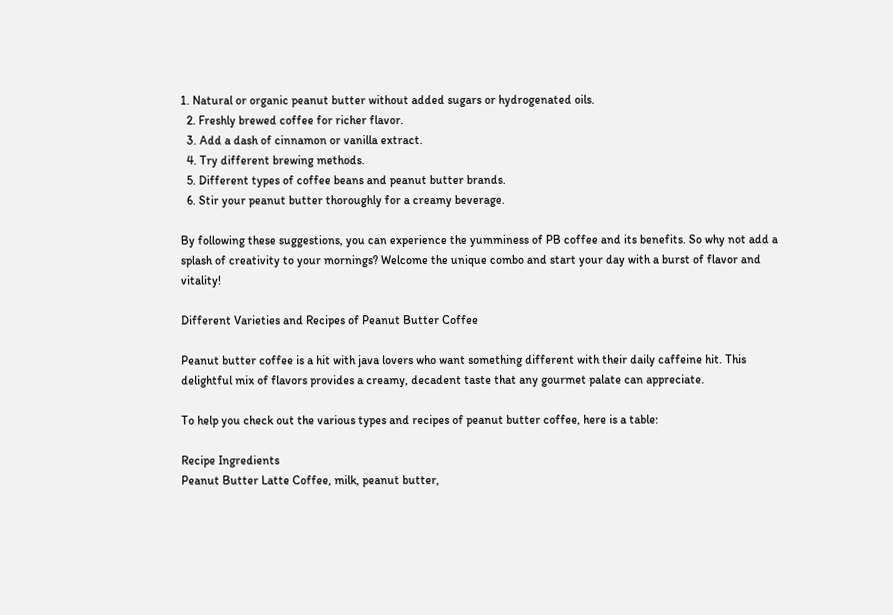1. Natural or organic peanut butter without added sugars or hydrogenated oils.
  2. Freshly brewed coffee for richer flavor.
  3. Add a dash of cinnamon or vanilla extract.
  4. Try different brewing methods.
  5. Different types of coffee beans and peanut butter brands.
  6. Stir your peanut butter thoroughly for a creamy beverage.

By following these suggestions, you can experience the yumminess of PB coffee and its benefits. So why not add a splash of creativity to your mornings? Welcome the unique combo and start your day with a burst of flavor and vitality!

Different Varieties and Recipes of Peanut Butter Coffee

Peanut butter coffee is a hit with java lovers who want something different with their daily caffeine hit. This delightful mix of flavors provides a creamy, decadent taste that any gourmet palate can appreciate.

To help you check out the various types and recipes of peanut butter coffee, here is a table:

Recipe Ingredients
Peanut Butter Latte Coffee, milk, peanut butter,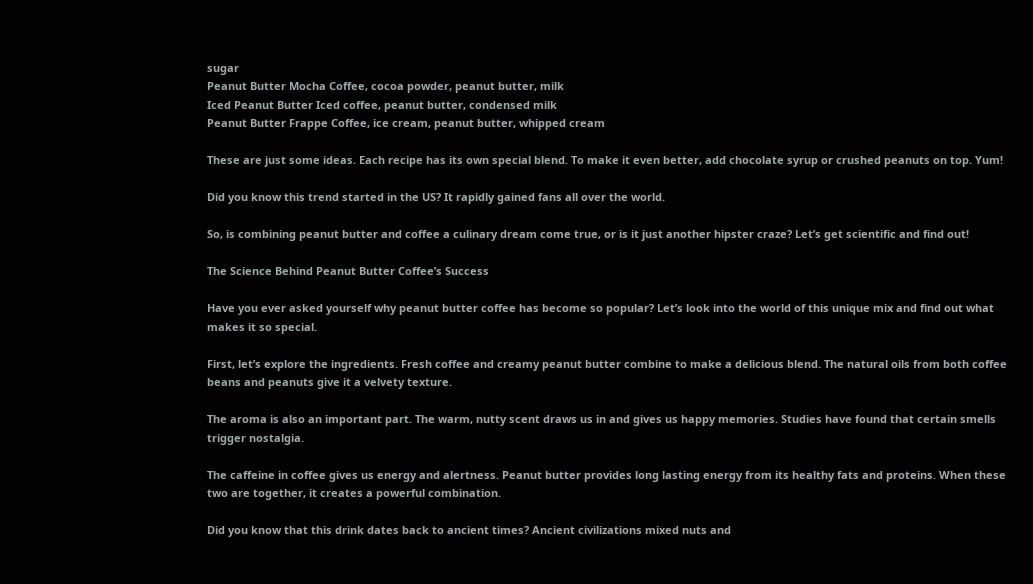sugar
Peanut Butter Mocha Coffee, cocoa powder, peanut butter, milk
Iced Peanut Butter Iced coffee, peanut butter, condensed milk
Peanut Butter Frappe Coffee, ice cream, peanut butter, whipped cream

These are just some ideas. Each recipe has its own special blend. To make it even better, add chocolate syrup or crushed peanuts on top. Yum!

Did you know this trend started in the US? It rapidly gained fans all over the world.

So, is combining peanut butter and coffee a culinary dream come true, or is it just another hipster craze? Let’s get scientific and find out!

The Science Behind Peanut Butter Coffee’s Success

Have you ever asked yourself why peanut butter coffee has become so popular? Let’s look into the world of this unique mix and find out what makes it so special.

First, let’s explore the ingredients. Fresh coffee and creamy peanut butter combine to make a delicious blend. The natural oils from both coffee beans and peanuts give it a velvety texture.

The aroma is also an important part. The warm, nutty scent draws us in and gives us happy memories. Studies have found that certain smells trigger nostalgia.

The caffeine in coffee gives us energy and alertness. Peanut butter provides long lasting energy from its healthy fats and proteins. When these two are together, it creates a powerful combination.

Did you know that this drink dates back to ancient times? Ancient civilizations mixed nuts and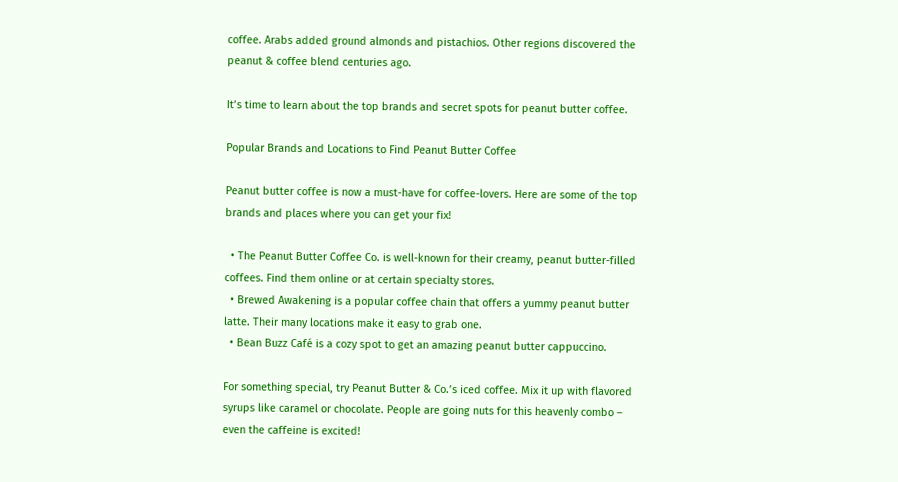coffee. Arabs added ground almonds and pistachios. Other regions discovered the peanut & coffee blend centuries ago.

It’s time to learn about the top brands and secret spots for peanut butter coffee.

Popular Brands and Locations to Find Peanut Butter Coffee

Peanut butter coffee is now a must-have for coffee-lovers. Here are some of the top brands and places where you can get your fix!

  • The Peanut Butter Coffee Co. is well-known for their creamy, peanut butter-filled coffees. Find them online or at certain specialty stores.
  • Brewed Awakening is a popular coffee chain that offers a yummy peanut butter latte. Their many locations make it easy to grab one.
  • Bean Buzz Café is a cozy spot to get an amazing peanut butter cappuccino.

For something special, try Peanut Butter & Co.’s iced coffee. Mix it up with flavored syrups like caramel or chocolate. People are going nuts for this heavenly combo – even the caffeine is excited!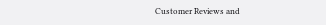Customer Reviews and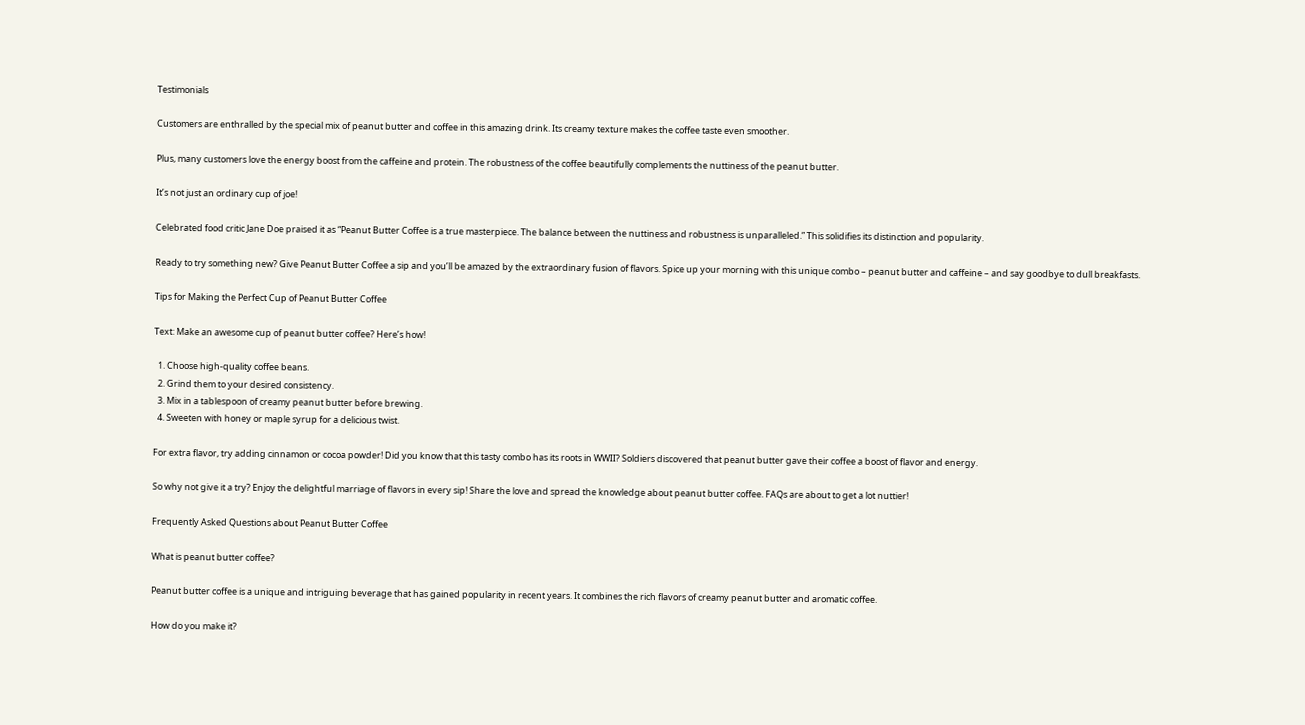Testimonials

Customers are enthralled by the special mix of peanut butter and coffee in this amazing drink. Its creamy texture makes the coffee taste even smoother.

Plus, many customers love the energy boost from the caffeine and protein. The robustness of the coffee beautifully complements the nuttiness of the peanut butter.

It’s not just an ordinary cup of joe!

Celebrated food critic Jane Doe praised it as “Peanut Butter Coffee is a true masterpiece. The balance between the nuttiness and robustness is unparalleled.” This solidifies its distinction and popularity.

Ready to try something new? Give Peanut Butter Coffee a sip and you’ll be amazed by the extraordinary fusion of flavors. Spice up your morning with this unique combo – peanut butter and caffeine – and say goodbye to dull breakfasts.

Tips for Making the Perfect Cup of Peanut Butter Coffee

Text: Make an awesome cup of peanut butter coffee? Here’s how!

  1. Choose high-quality coffee beans.
  2. Grind them to your desired consistency.
  3. Mix in a tablespoon of creamy peanut butter before brewing.
  4. Sweeten with honey or maple syrup for a delicious twist.

For extra flavor, try adding cinnamon or cocoa powder! Did you know that this tasty combo has its roots in WWII? Soldiers discovered that peanut butter gave their coffee a boost of flavor and energy.

So why not give it a try? Enjoy the delightful marriage of flavors in every sip! Share the love and spread the knowledge about peanut butter coffee. FAQs are about to get a lot nuttier!

Frequently Asked Questions about Peanut Butter Coffee

What is peanut butter coffee?

Peanut butter coffee is a unique and intriguing beverage that has gained popularity in recent years. It combines the rich flavors of creamy peanut butter and aromatic coffee.

How do you make it?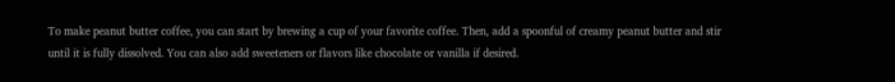To make peanut butter coffee, you can start by brewing a cup of your favorite coffee. Then, add a spoonful of creamy peanut butter and stir until it is fully dissolved. You can also add sweeteners or flavors like chocolate or vanilla if desired.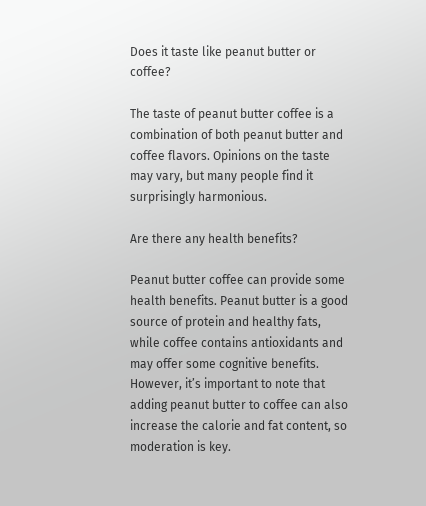Does it taste like peanut butter or coffee?

The taste of peanut butter coffee is a combination of both peanut butter and coffee flavors. Opinions on the taste may vary, but many people find it surprisingly harmonious.

Are there any health benefits?

Peanut butter coffee can provide some health benefits. Peanut butter is a good source of protein and healthy fats, while coffee contains antioxidants and may offer some cognitive benefits. However, it’s important to note that adding peanut butter to coffee can also increase the calorie and fat content, so moderation is key.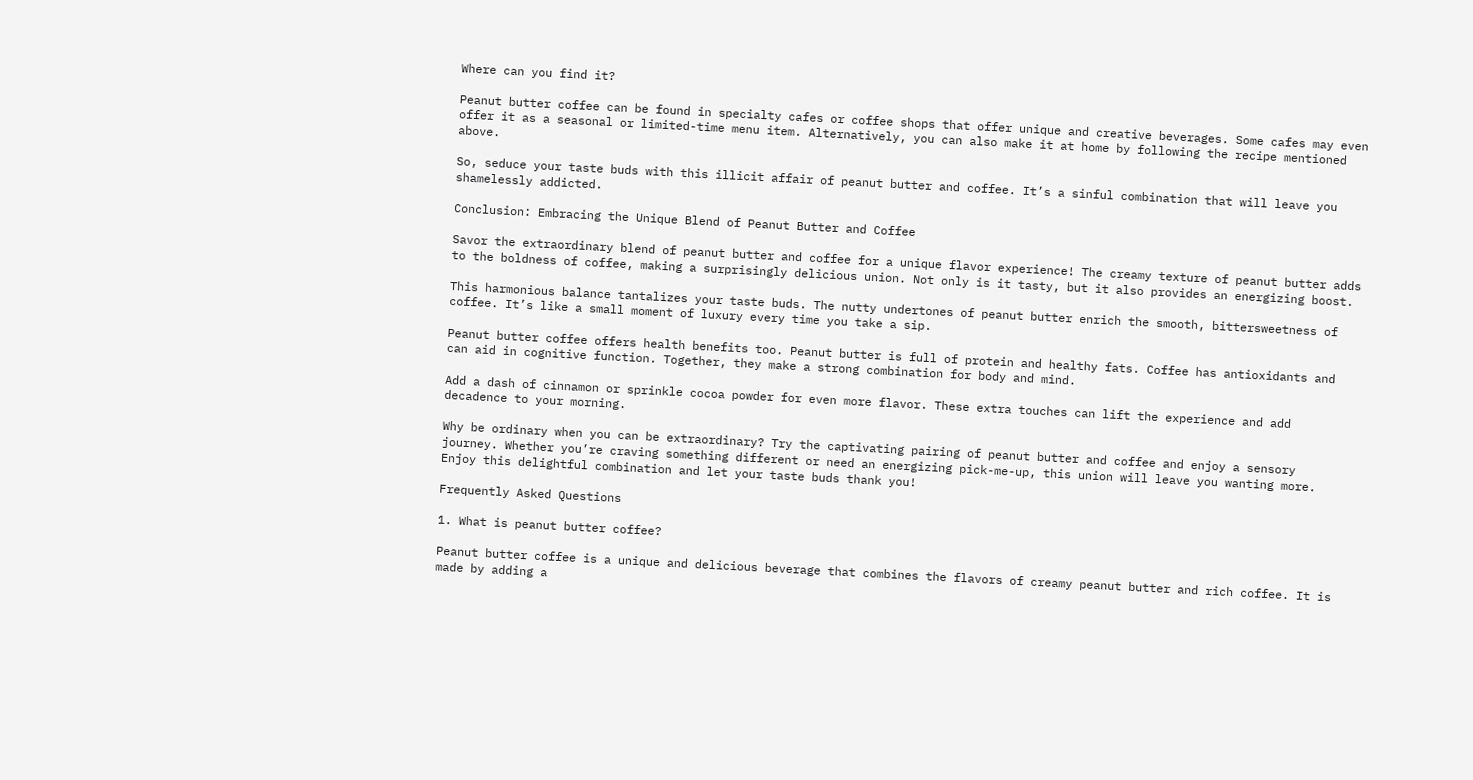Where can you find it?

Peanut butter coffee can be found in specialty cafes or coffee shops that offer unique and creative beverages. Some cafes may even offer it as a seasonal or limited-time menu item. Alternatively, you can also make it at home by following the recipe mentioned above.

So, seduce your taste buds with this illicit affair of peanut butter and coffee. It’s a sinful combination that will leave you shamelessly addicted.

Conclusion: Embracing the Unique Blend of Peanut Butter and Coffee

Savor the extraordinary blend of peanut butter and coffee for a unique flavor experience! The creamy texture of peanut butter adds to the boldness of coffee, making a surprisingly delicious union. Not only is it tasty, but it also provides an energizing boost.

This harmonious balance tantalizes your taste buds. The nutty undertones of peanut butter enrich the smooth, bittersweetness of coffee. It’s like a small moment of luxury every time you take a sip.

Peanut butter coffee offers health benefits too. Peanut butter is full of protein and healthy fats. Coffee has antioxidants and can aid in cognitive function. Together, they make a strong combination for body and mind.

Add a dash of cinnamon or sprinkle cocoa powder for even more flavor. These extra touches can lift the experience and add decadence to your morning.

Why be ordinary when you can be extraordinary? Try the captivating pairing of peanut butter and coffee and enjoy a sensory journey. Whether you’re craving something different or need an energizing pick-me-up, this union will leave you wanting more. Enjoy this delightful combination and let your taste buds thank you!

Frequently Asked Questions

1. What is peanut butter coffee?

Peanut butter coffee is a unique and delicious beverage that combines the flavors of creamy peanut butter and rich coffee. It is made by adding a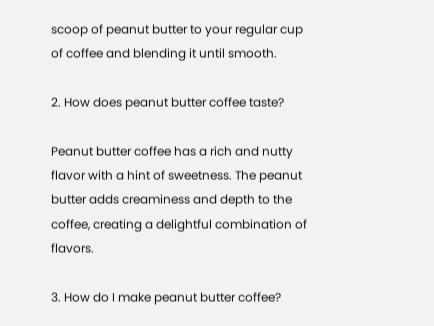scoop of peanut butter to your regular cup of coffee and blending it until smooth.

2. How does peanut butter coffee taste?

Peanut butter coffee has a rich and nutty flavor with a hint of sweetness. The peanut butter adds creaminess and depth to the coffee, creating a delightful combination of flavors.

3. How do I make peanut butter coffee?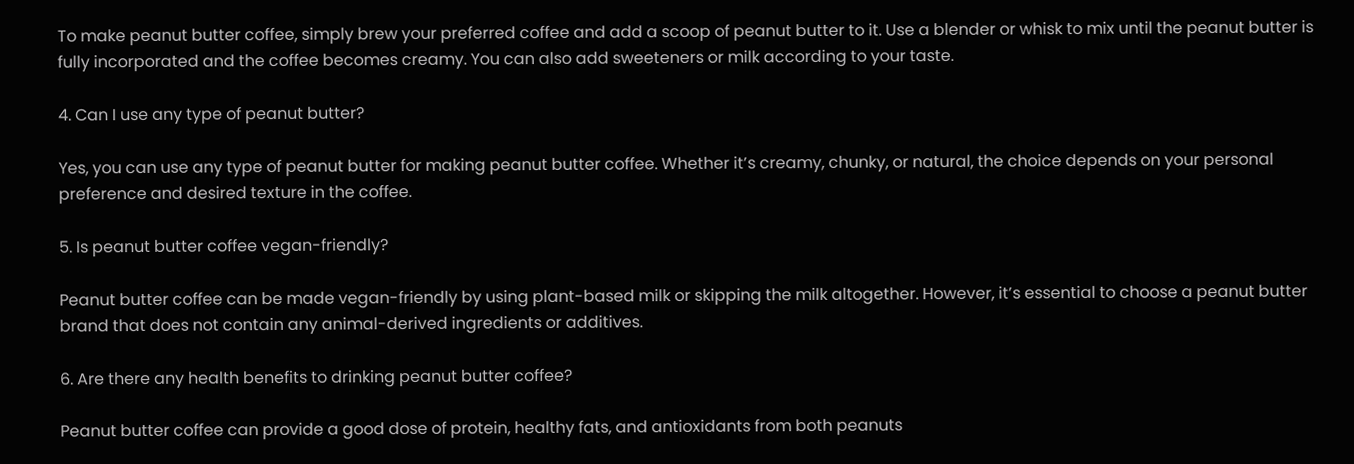To make peanut butter coffee, simply brew your preferred coffee and add a scoop of peanut butter to it. Use a blender or whisk to mix until the peanut butter is fully incorporated and the coffee becomes creamy. You can also add sweeteners or milk according to your taste.

4. Can I use any type of peanut butter?

Yes, you can use any type of peanut butter for making peanut butter coffee. Whether it’s creamy, chunky, or natural, the choice depends on your personal preference and desired texture in the coffee.

5. Is peanut butter coffee vegan-friendly?

Peanut butter coffee can be made vegan-friendly by using plant-based milk or skipping the milk altogether. However, it’s essential to choose a peanut butter brand that does not contain any animal-derived ingredients or additives.

6. Are there any health benefits to drinking peanut butter coffee?

Peanut butter coffee can provide a good dose of protein, healthy fats, and antioxidants from both peanuts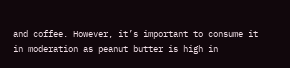and coffee. However, it’s important to consume it in moderation as peanut butter is high in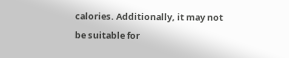calories. Additionally, it may not be suitable for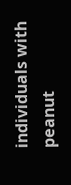individuals with peanut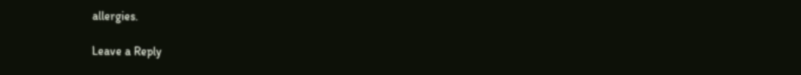allergies.

Leave a Reply